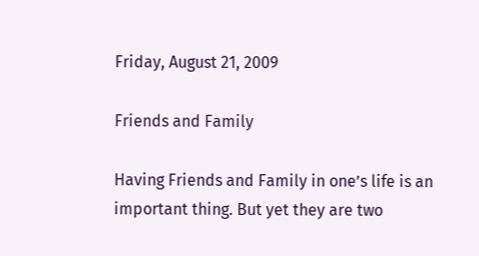Friday, August 21, 2009

Friends and Family

Having Friends and Family in one’s life is an important thing. But yet they are two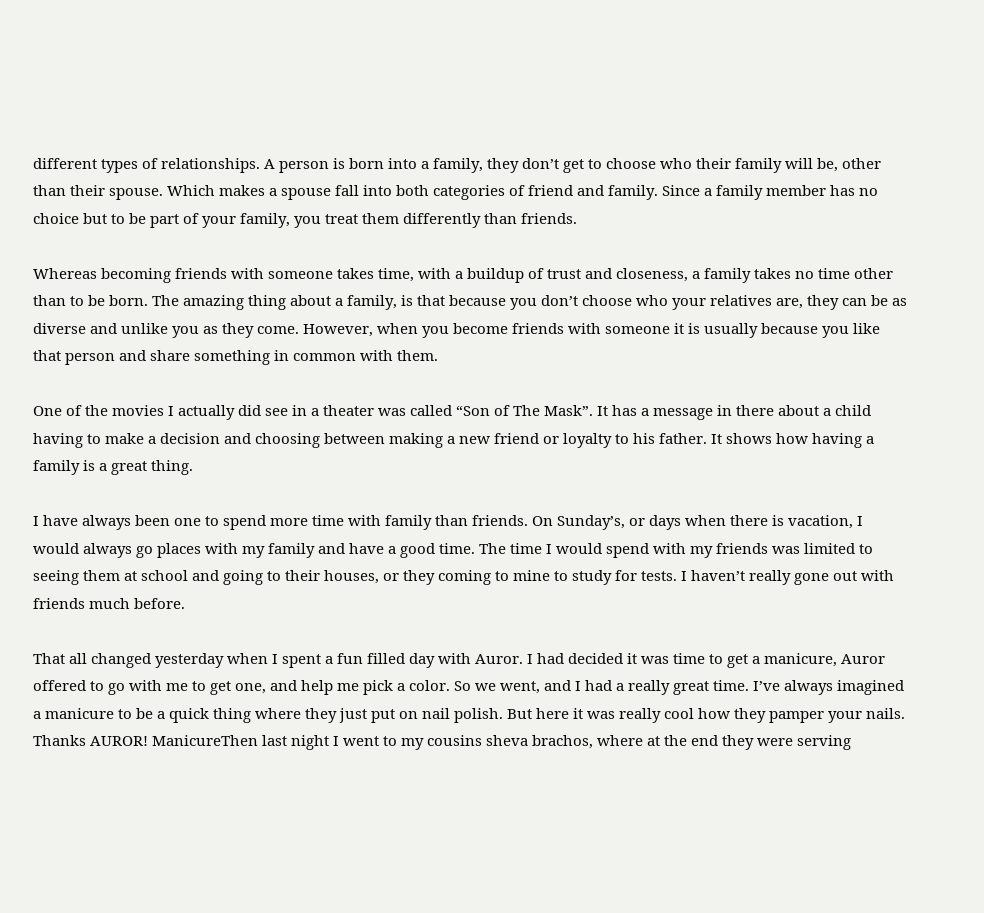different types of relationships. A person is born into a family, they don’t get to choose who their family will be, other than their spouse. Which makes a spouse fall into both categories of friend and family. Since a family member has no choice but to be part of your family, you treat them differently than friends.

Whereas becoming friends with someone takes time, with a buildup of trust and closeness, a family takes no time other than to be born. The amazing thing about a family, is that because you don’t choose who your relatives are, they can be as diverse and unlike you as they come. However, when you become friends with someone it is usually because you like that person and share something in common with them.

One of the movies I actually did see in a theater was called “Son of The Mask”. It has a message in there about a child having to make a decision and choosing between making a new friend or loyalty to his father. It shows how having a family is a great thing.

I have always been one to spend more time with family than friends. On Sunday’s, or days when there is vacation, I would always go places with my family and have a good time. The time I would spend with my friends was limited to seeing them at school and going to their houses, or they coming to mine to study for tests. I haven’t really gone out with friends much before.

That all changed yesterday when I spent a fun filled day with Auror. I had decided it was time to get a manicure, Auror offered to go with me to get one, and help me pick a color. So we went, and I had a really great time. I’ve always imagined a manicure to be a quick thing where they just put on nail polish. But here it was really cool how they pamper your nails. Thanks AUROR! ManicureThen last night I went to my cousins sheva brachos, where at the end they were serving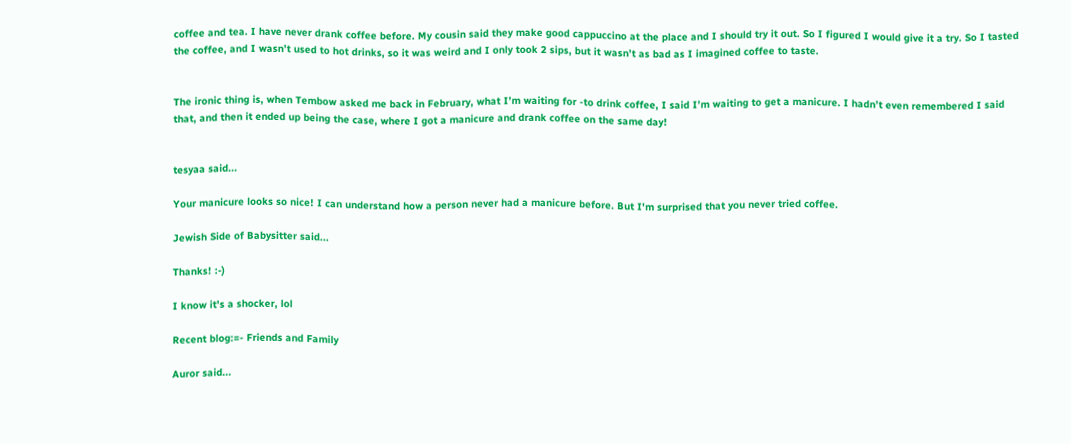coffee and tea. I have never drank coffee before. My cousin said they make good cappuccino at the place and I should try it out. So I figured I would give it a try. So I tasted the coffee, and I wasn’t used to hot drinks, so it was weird and I only took 2 sips, but it wasn’t as bad as I imagined coffee to taste.


The ironic thing is, when Tembow asked me back in February, what I’m waiting for -to drink coffee, I said I’m waiting to get a manicure. I hadn’t even remembered I said that, and then it ended up being the case, where I got a manicure and drank coffee on the same day!


tesyaa said...

Your manicure looks so nice! I can understand how a person never had a manicure before. But I'm surprised that you never tried coffee.

Jewish Side of Babysitter said...

Thanks! :-)

I know it's a shocker, lol

Recent blog:=- Friends and Family

Auror said...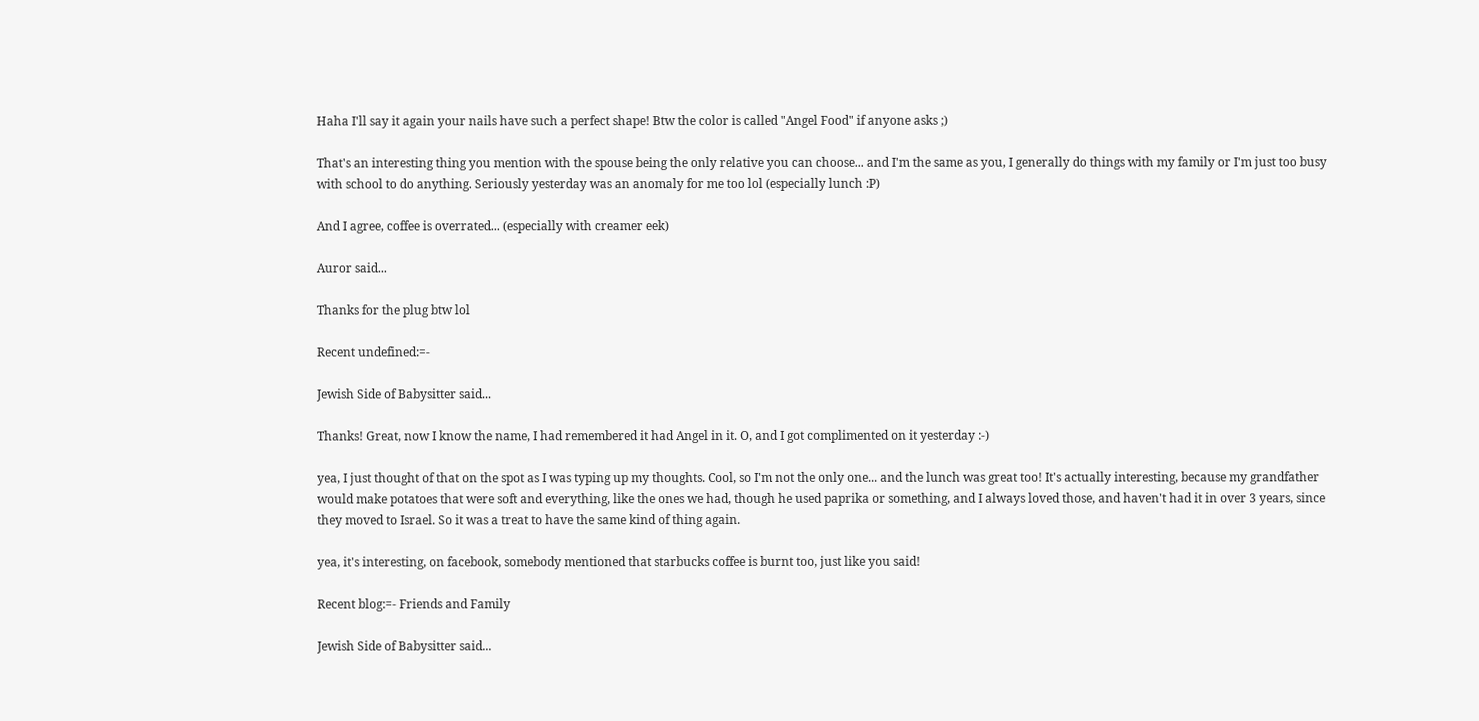Haha I'll say it again your nails have such a perfect shape! Btw the color is called "Angel Food" if anyone asks ;)

That's an interesting thing you mention with the spouse being the only relative you can choose... and I'm the same as you, I generally do things with my family or I'm just too busy with school to do anything. Seriously yesterday was an anomaly for me too lol (especially lunch :P)

And I agree, coffee is overrated... (especially with creamer eek)

Auror said...

Thanks for the plug btw lol

Recent undefined:=-

Jewish Side of Babysitter said...

Thanks! Great, now I know the name, I had remembered it had Angel in it. O, and I got complimented on it yesterday :-)

yea, I just thought of that on the spot as I was typing up my thoughts. Cool, so I'm not the only one... and the lunch was great too! It's actually interesting, because my grandfather would make potatoes that were soft and everything, like the ones we had, though he used paprika or something, and I always loved those, and haven't had it in over 3 years, since they moved to Israel. So it was a treat to have the same kind of thing again.

yea, it's interesting, on facebook, somebody mentioned that starbucks coffee is burnt too, just like you said!

Recent blog:=- Friends and Family

Jewish Side of Babysitter said...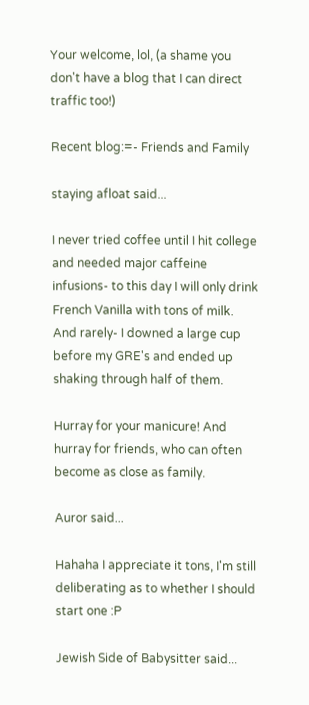Your welcome, lol, (a shame you don't have a blog that I can direct traffic too!)

Recent blog:=- Friends and Family

staying afloat said...

I never tried coffee until I hit college and needed major caffeine infusions- to this day I will only drink French Vanilla with tons of milk. And rarely- I downed a large cup before my GRE's and ended up shaking through half of them.

Hurray for your manicure! And hurray for friends, who can often become as close as family.

Auror said...

Hahaha I appreciate it tons, I'm still deliberating as to whether I should
start one :P

Jewish Side of Babysitter said...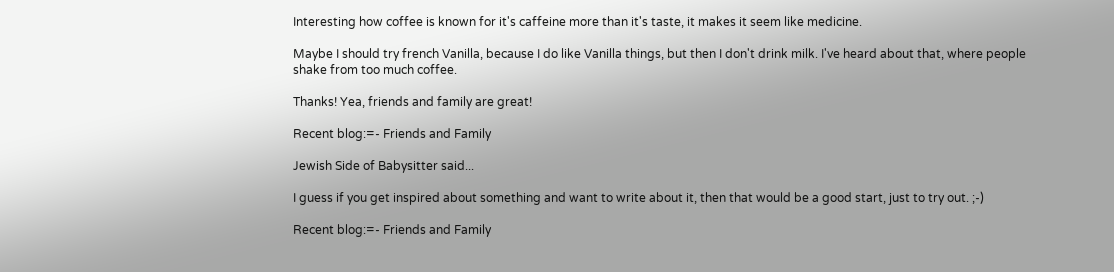Interesting how coffee is known for it's caffeine more than it's taste, it makes it seem like medicine.

Maybe I should try french Vanilla, because I do like Vanilla things, but then I don't drink milk. I've heard about that, where people shake from too much coffee.

Thanks! Yea, friends and family are great!

Recent blog:=- Friends and Family

Jewish Side of Babysitter said...

I guess if you get inspired about something and want to write about it, then that would be a good start, just to try out. ;-)

Recent blog:=- Friends and Family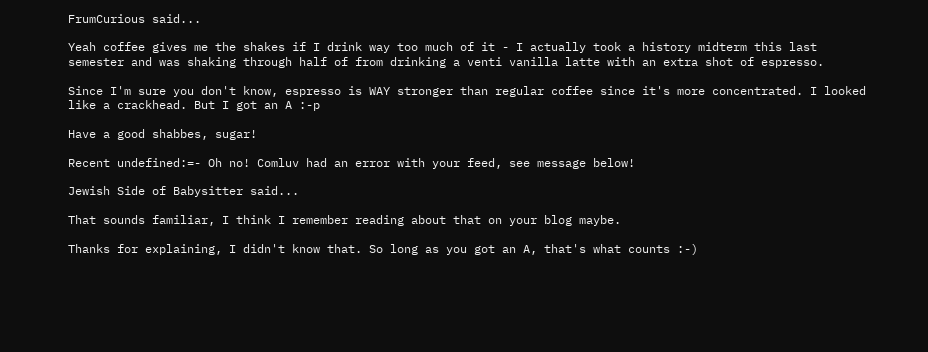FrumCurious said...

Yeah coffee gives me the shakes if I drink way too much of it - I actually took a history midterm this last semester and was shaking through half of from drinking a venti vanilla latte with an extra shot of espresso.

Since I'm sure you don't know, espresso is WAY stronger than regular coffee since it's more concentrated. I looked like a crackhead. But I got an A :-p

Have a good shabbes, sugar!

Recent undefined:=- Oh no! Comluv had an error with your feed, see message below!

Jewish Side of Babysitter said...

That sounds familiar, I think I remember reading about that on your blog maybe.

Thanks for explaining, I didn't know that. So long as you got an A, that's what counts :-)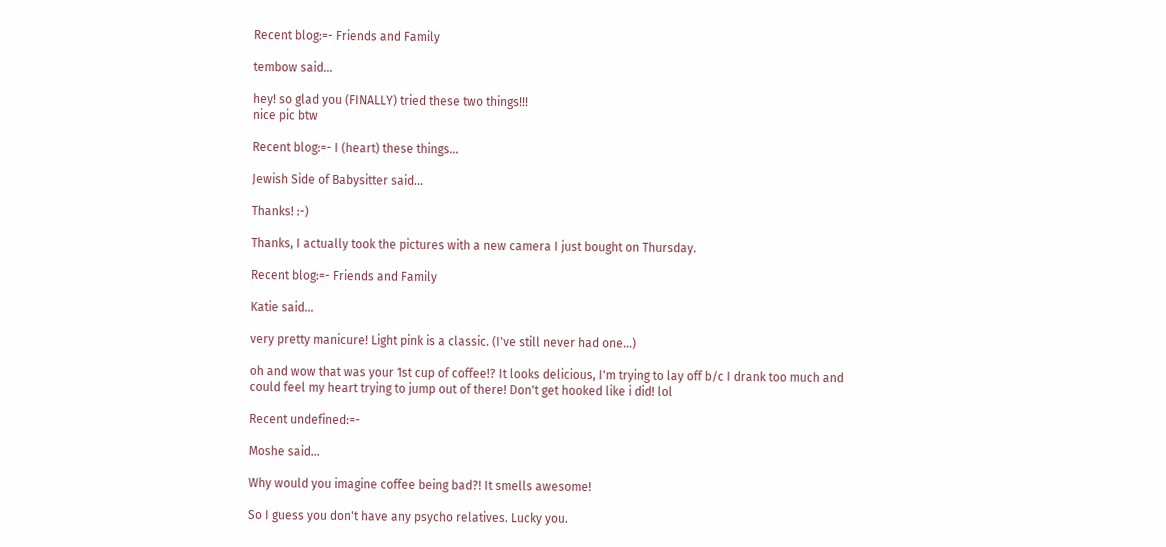Recent blog:=- Friends and Family

tembow said...

hey! so glad you (FINALLY) tried these two things!!!
nice pic btw

Recent blog:=- I (heart) these things...

Jewish Side of Babysitter said...

Thanks! :-)

Thanks, I actually took the pictures with a new camera I just bought on Thursday.

Recent blog:=- Friends and Family

Katie said...

very pretty manicure! Light pink is a classic. (I've still never had one...)

oh and wow that was your 1st cup of coffee!? It looks delicious, I'm trying to lay off b/c I drank too much and could feel my heart trying to jump out of there! Don't get hooked like i did! lol

Recent undefined:=-

Moshe said...

Why would you imagine coffee being bad?! It smells awesome!

So I guess you don't have any psycho relatives. Lucky you.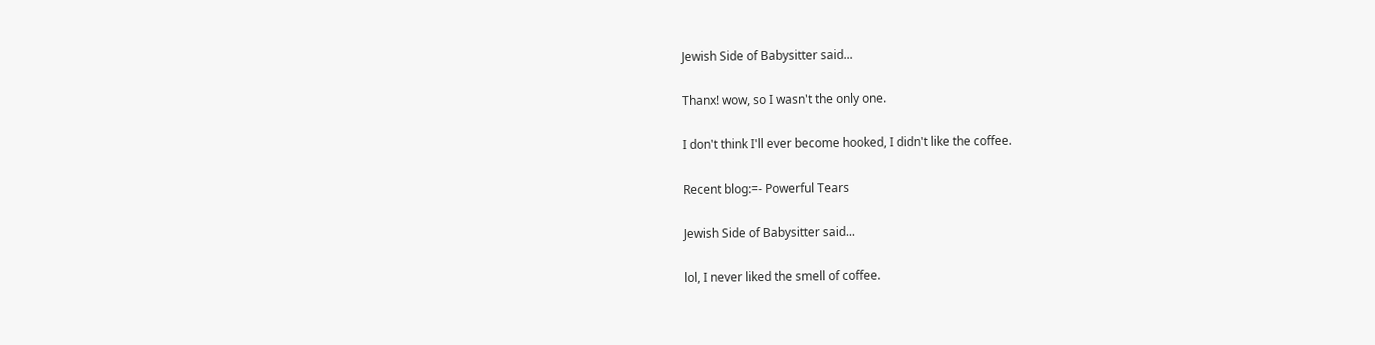Jewish Side of Babysitter said...

Thanx! wow, so I wasn't the only one.

I don't think I'll ever become hooked, I didn't like the coffee.

Recent blog:=- Powerful Tears

Jewish Side of Babysitter said...

lol, I never liked the smell of coffee.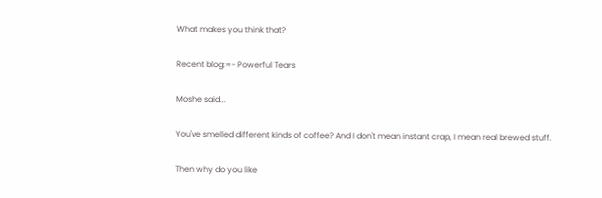What makes you think that?

Recent blog:=- Powerful Tears

Moshe said...

You've smelled different kinds of coffee? And I don't mean instant crap, I mean real brewed stuff.

Then why do you like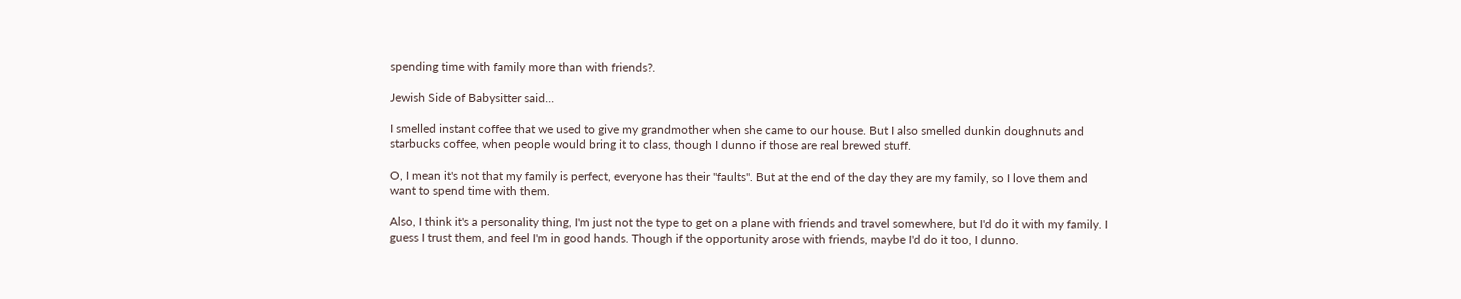spending time with family more than with friends?.

Jewish Side of Babysitter said...

I smelled instant coffee that we used to give my grandmother when she came to our house. But I also smelled dunkin doughnuts and starbucks coffee, when people would bring it to class, though I dunno if those are real brewed stuff.

O, I mean it's not that my family is perfect, everyone has their "faults". But at the end of the day they are my family, so I love them and want to spend time with them.

Also, I think it's a personality thing, I'm just not the type to get on a plane with friends and travel somewhere, but I'd do it with my family. I guess I trust them, and feel I'm in good hands. Though if the opportunity arose with friends, maybe I'd do it too, I dunno.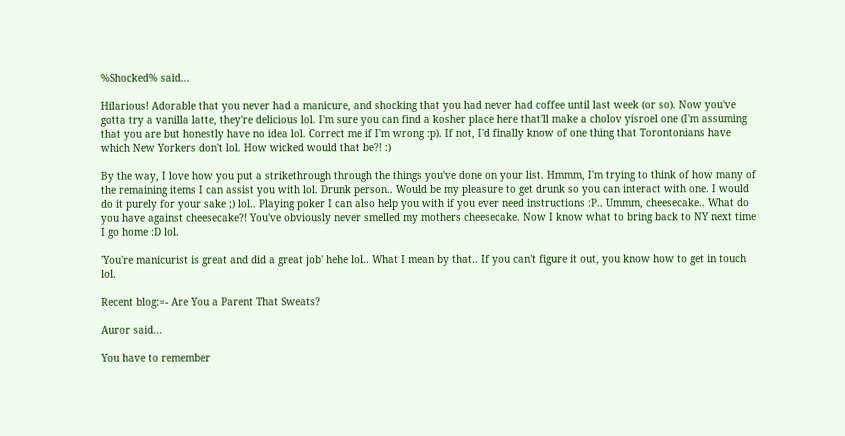%Shocked% said...

Hilarious! Adorable that you never had a manicure, and shocking that you had never had coffee until last week (or so). Now you've gotta try a vanilla latte, they're delicious lol. I'm sure you can find a kosher place here that'll make a cholov yisroel one (I'm assuming that you are but honestly have no idea lol. Correct me if I'm wrong :p). If not, I'd finally know of one thing that Torontonians have which New Yorkers don't lol. How wicked would that be?! :)

By the way, I love how you put a strikethrough through the things you've done on your list. Hmmm, I'm trying to think of how many of the remaining items I can assist you with lol. Drunk person.. Would be my pleasure to get drunk so you can interact with one. I would do it purely for your sake ;) lol.. Playing poker I can also help you with if you ever need instructions :P.. Ummm, cheesecake.. What do you have against cheesecake?! You've obviously never smelled my mothers cheesecake. Now I know what to bring back to NY next time I go home :D lol.

'You're manicurist is great and did a great job' hehe lol.. What I mean by that.. If you can't figure it out, you know how to get in touch lol.

Recent blog:=- Are You a Parent That Sweats?

Auror said...

You have to remember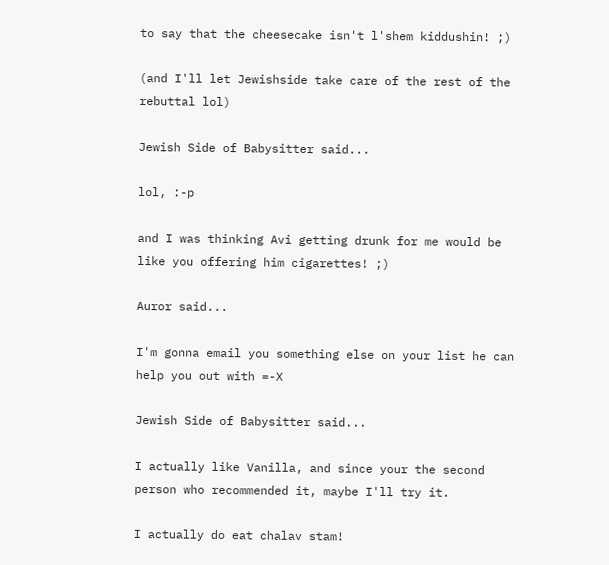to say that the cheesecake isn't l'shem kiddushin! ;)

(and I'll let Jewishside take care of the rest of the rebuttal lol)

Jewish Side of Babysitter said...

lol, :-p

and I was thinking Avi getting drunk for me would be like you offering him cigarettes! ;)

Auror said...

I'm gonna email you something else on your list he can help you out with =-X

Jewish Side of Babysitter said...

I actually like Vanilla, and since your the second person who recommended it, maybe I'll try it.

I actually do eat chalav stam!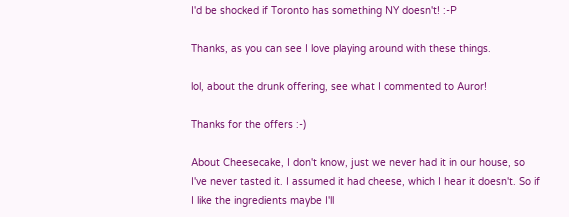I'd be shocked if Toronto has something NY doesn't! :-P

Thanks, as you can see I love playing around with these things.

lol, about the drunk offering, see what I commented to Auror!

Thanks for the offers :-)

About Cheesecake, I don't know, just we never had it in our house, so I've never tasted it. I assumed it had cheese, which I hear it doesn't. So if I like the ingredients maybe I'll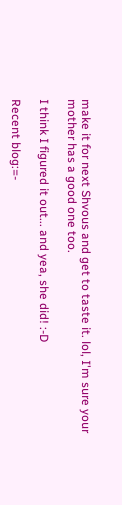make it for next Shvous and get to taste it. lol, I'm sure your mother has a good one too.

I think I figured it out... and yea, she did! :-D

Recent blog:=-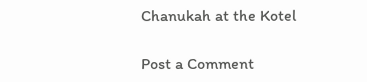Chanukah at the Kotel

Post a Comment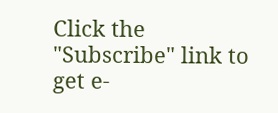Click the "Subscribe" link to get e-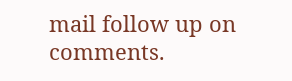mail follow up on comments.